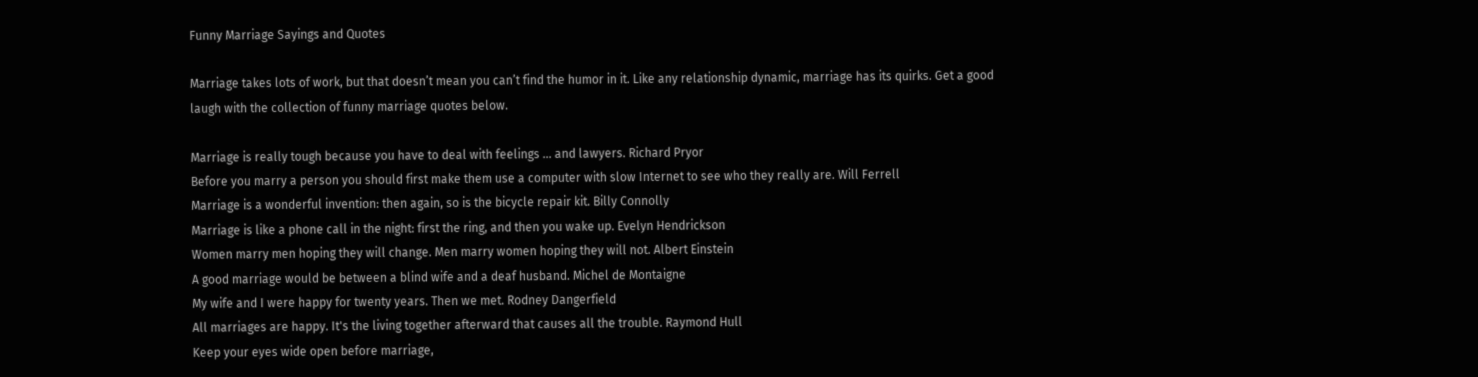Funny Marriage Sayings and Quotes

Marriage takes lots of work, but that doesn’t mean you can’t find the humor in it. Like any relationship dynamic, marriage has its quirks. Get a good laugh with the collection of funny marriage quotes below.

Marriage is really tough because you have to deal with feelings ... and lawyers. Richard Pryor
Before you marry a person you should first make them use a computer with slow Internet to see who they really are. Will Ferrell
Marriage is a wonderful invention: then again, so is the bicycle repair kit. Billy Connolly
Marriage is like a phone call in the night: first the ring, and then you wake up. Evelyn Hendrickson
Women marry men hoping they will change. Men marry women hoping they will not. Albert Einstein
A good marriage would be between a blind wife and a deaf husband. Michel de Montaigne
My wife and I were happy for twenty years. Then we met. Rodney Dangerfield
All marriages are happy. It's the living together afterward that causes all the trouble. Raymond Hull
Keep your eyes wide open before marriage,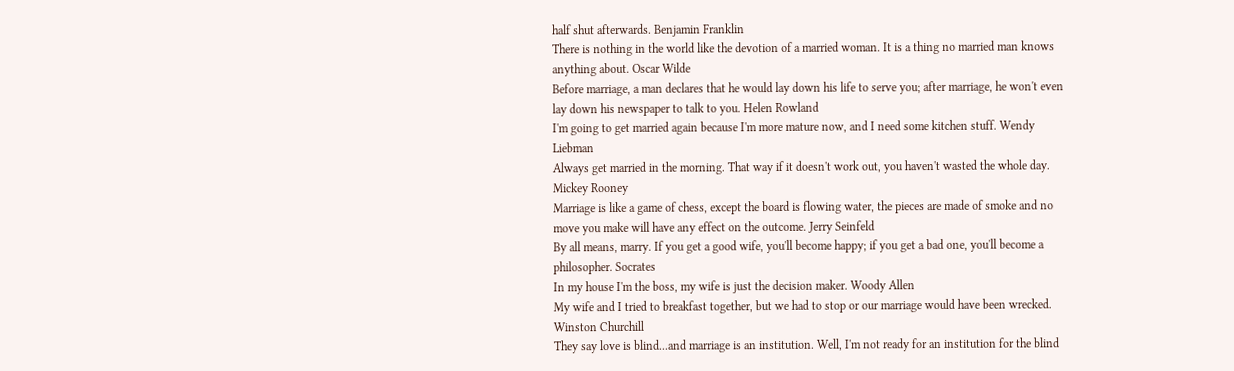half shut afterwards. Benjamin Franklin
There is nothing in the world like the devotion of a married woman. It is a thing no married man knows anything about. Oscar Wilde
Before marriage, a man declares that he would lay down his life to serve you; after marriage, he won't even lay down his newspaper to talk to you. Helen Rowland
I'm going to get married again because I'm more mature now, and I need some kitchen stuff. Wendy Liebman
Always get married in the morning. That way if it doesn't work out, you haven't wasted the whole day. Mickey Rooney
Marriage is like a game of chess, except the board is flowing water, the pieces are made of smoke and no move you make will have any effect on the outcome. Jerry Seinfeld
By all means, marry. If you get a good wife, you'll become happy; if you get a bad one, you'll become a philosopher. Socrates
In my house I'm the boss, my wife is just the decision maker. Woody Allen
My wife and I tried to breakfast together, but we had to stop or our marriage would have been wrecked. Winston Churchill
They say love is blind...and marriage is an institution. Well, I'm not ready for an institution for the blind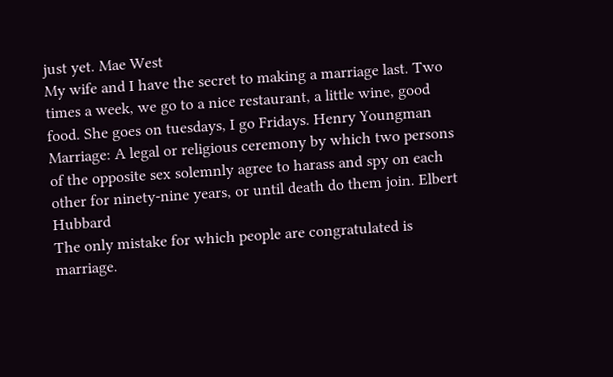just yet. Mae West
My wife and I have the secret to making a marriage last. Two times a week, we go to a nice restaurant, a little wine, good food. She goes on tuesdays, I go Fridays. Henry Youngman
Marriage: A legal or religious ceremony by which two persons of the opposite sex solemnly agree to harass and spy on each other for ninety-nine years, or until death do them join. Elbert Hubbard
The only mistake for which people are congratulated is marriage.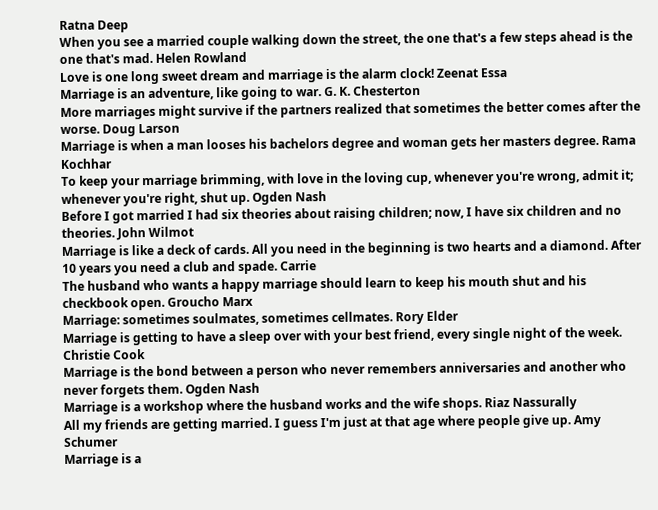Ratna Deep
When you see a married couple walking down the street, the one that's a few steps ahead is the one that's mad. Helen Rowland
Love is one long sweet dream and marriage is the alarm clock! Zeenat Essa
Marriage is an adventure, like going to war. G. K. Chesterton
More marriages might survive if the partners realized that sometimes the better comes after the worse. Doug Larson
Marriage is when a man looses his bachelors degree and woman gets her masters degree. Rama Kochhar
To keep your marriage brimming, with love in the loving cup, whenever you're wrong, admit it; whenever you're right, shut up. Ogden Nash
Before I got married I had six theories about raising children; now, I have six children and no theories. John Wilmot
Marriage is like a deck of cards. All you need in the beginning is two hearts and a diamond. After 10 years you need a club and spade. Carrie
The husband who wants a happy marriage should learn to keep his mouth shut and his checkbook open. Groucho Marx
Marriage: sometimes soulmates, sometimes cellmates. Rory Elder
Marriage is getting to have a sleep over with your best friend, every single night of the week. Christie Cook
Marriage is the bond between a person who never remembers anniversaries and another who never forgets them. Ogden Nash
Marriage is a workshop where the husband works and the wife shops. Riaz Nassurally
All my friends are getting married. I guess I'm just at that age where people give up. Amy Schumer
Marriage is a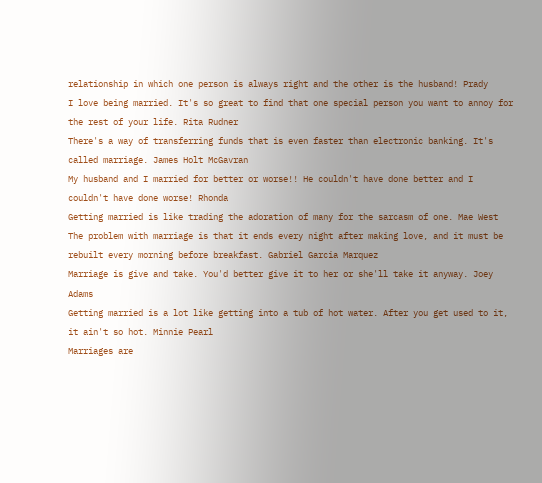relationship in which one person is always right and the other is the husband! Prady
I love being married. It's so great to find that one special person you want to annoy for the rest of your life. Rita Rudner
There's a way of transferring funds that is even faster than electronic banking. It's called marriage. James Holt McGavran
My husband and I married for better or worse!! He couldn't have done better and I couldn't have done worse! Rhonda
Getting married is like trading the adoration of many for the sarcasm of one. Mae West
The problem with marriage is that it ends every night after making love, and it must be rebuilt every morning before breakfast. Gabriel Garcia Marquez
Marriage is give and take. You'd better give it to her or she'll take it anyway. Joey Adams
Getting married is a lot like getting into a tub of hot water. After you get used to it, it ain't so hot. Minnie Pearl
Marriages are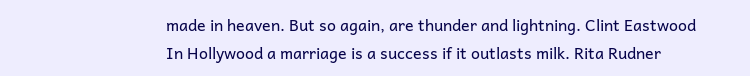made in heaven. But so again, are thunder and lightning. Clint Eastwood
In Hollywood a marriage is a success if it outlasts milk. Rita Rudner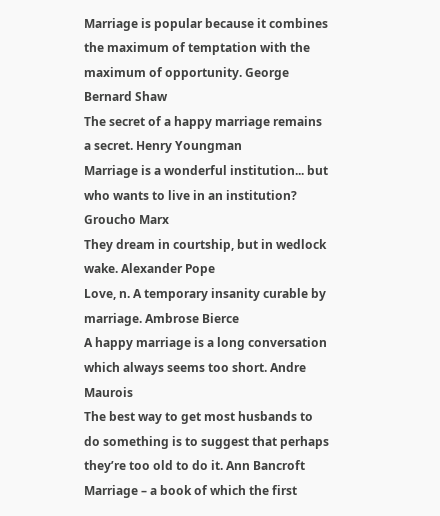Marriage is popular because it combines the maximum of temptation with the maximum of opportunity. George Bernard Shaw
The secret of a happy marriage remains a secret. Henry Youngman
Marriage is a wonderful institution... but who wants to live in an institution? Groucho Marx
They dream in courtship, but in wedlock wake. Alexander Pope
Love, n. A temporary insanity curable by marriage. Ambrose Bierce
A happy marriage is a long conversation which always seems too short. Andre Maurois
The best way to get most husbands to do something is to suggest that perhaps they’re too old to do it. Ann Bancroft
Marriage – a book of which the first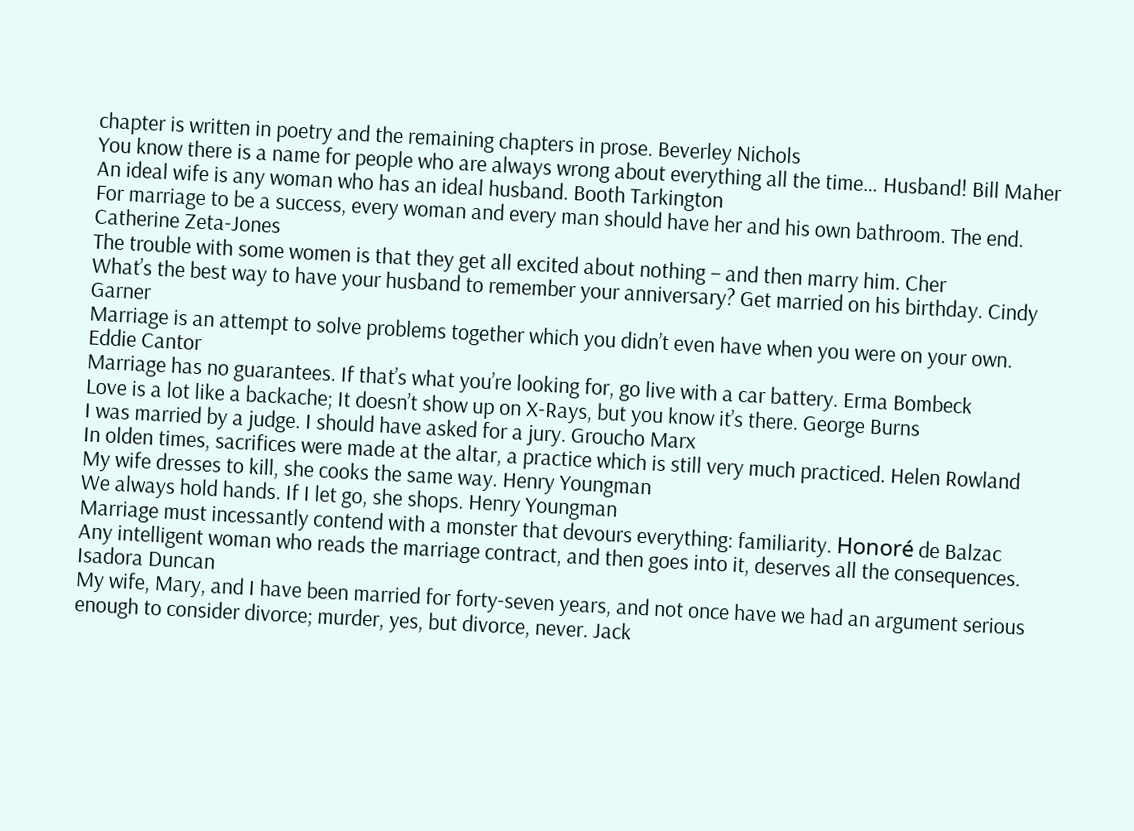chapter is written in poetry and the remaining chapters in prose. Beverley Nichols
You know there is a name for people who are always wrong about everything all the time… Husband! Bill Maher
An ideal wife is any woman who has an ideal husband. Booth Tarkington
For marriage to be a success, every woman and every man should have her and his own bathroom. The end. Catherine Zeta-Jones
The trouble with some women is that they get all excited about nothing – and then marry him. Cher
What’s the best way to have your husband to remember your anniversary? Get married on his birthday. Cindy Garner
Marriage is an attempt to solve problems together which you didn’t even have when you were on your own. Eddie Cantor
Marriage has no guarantees. If that’s what you’re looking for, go live with a car battery. Erma Bombeck
Love is a lot like a backache; It doesn’t show up on X-Rays, but you know it’s there. George Burns
I was married by a judge. I should have asked for a jury. Groucho Marx
In olden times, sacrifices were made at the altar, a practice which is still very much practiced. Helen Rowland
My wife dresses to kill, she cooks the same way. Henry Youngman
We always hold hands. If I let go, she shops. Henry Youngman
Marriage must incessantly contend with a monster that devours everything: familiarity. Honoré de Balzac
Any intelligent woman who reads the marriage contract, and then goes into it, deserves all the consequences. Isadora Duncan
My wife, Mary, and I have been married for forty-seven years, and not once have we had an argument serious enough to consider divorce; murder, yes, but divorce, never. Jack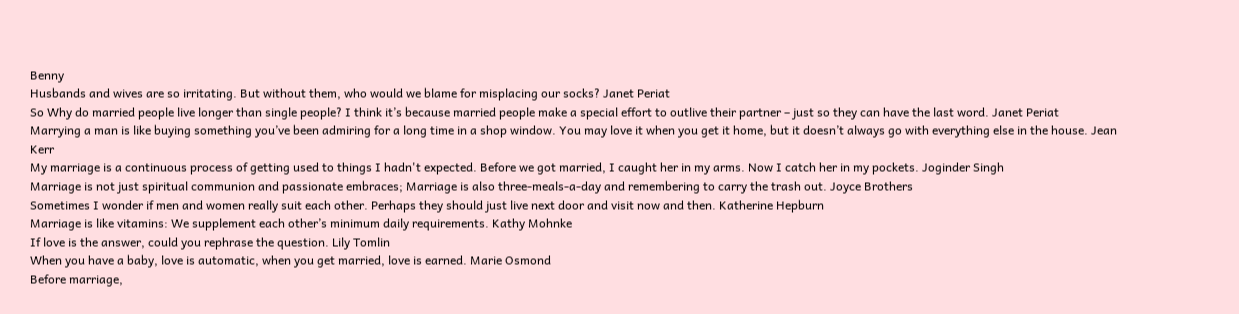Benny
Husbands and wives are so irritating. But without them, who would we blame for misplacing our socks? Janet Periat
So Why do married people live longer than single people? I think it’s because married people make a special effort to outlive their partner – just so they can have the last word. Janet Periat
Marrying a man is like buying something you’ve been admiring for a long time in a shop window. You may love it when you get it home, but it doesn’t always go with everything else in the house. Jean Kerr
My marriage is a continuous process of getting used to things I hadn't expected. Before we got married, I caught her in my arms. Now I catch her in my pockets. Joginder Singh
Marriage is not just spiritual communion and passionate embraces; Marriage is also three-meals-a-day and remembering to carry the trash out. Joyce Brothers
Sometimes I wonder if men and women really suit each other. Perhaps they should just live next door and visit now and then. Katherine Hepburn
Marriage is like vitamins: We supplement each other’s minimum daily requirements. Kathy Mohnke
If love is the answer, could you rephrase the question. Lily Tomlin
When you have a baby, love is automatic, when you get married, love is earned. Marie Osmond
Before marriage,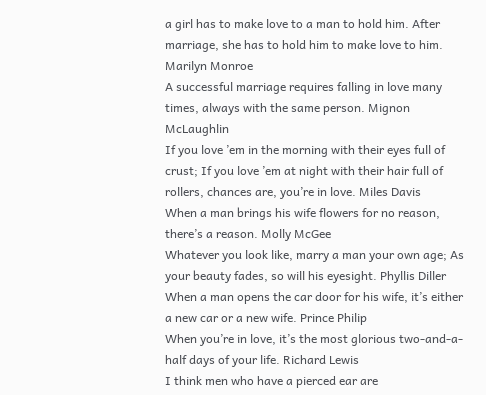a girl has to make love to a man to hold him. After marriage, she has to hold him to make love to him. Marilyn Monroe
A successful marriage requires falling in love many times, always with the same person. Mignon McLaughlin
If you love ’em in the morning with their eyes full of crust; If you love ’em at night with their hair full of rollers, chances are, you’re in love. Miles Davis
When a man brings his wife flowers for no reason, there’s a reason. Molly McGee
Whatever you look like, marry a man your own age; As your beauty fades, so will his eyesight. Phyllis Diller
When a man opens the car door for his wife, it’s either a new car or a new wife. Prince Philip
When you’re in love, it’s the most glorious two-and-a-half days of your life. Richard Lewis
I think men who have a pierced ear are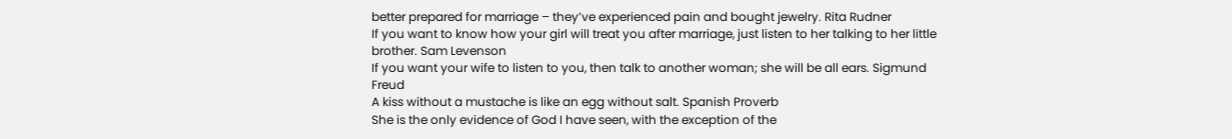better prepared for marriage – they’ve experienced pain and bought jewelry. Rita Rudner
If you want to know how your girl will treat you after marriage, just listen to her talking to her little brother. Sam Levenson
If you want your wife to listen to you, then talk to another woman; she will be all ears. Sigmund Freud
A kiss without a mustache is like an egg without salt. Spanish Proverb
She is the only evidence of God I have seen, with the exception of the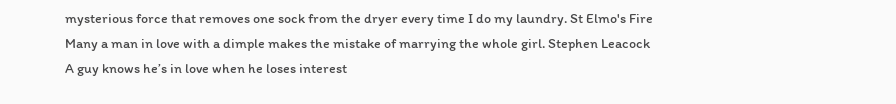mysterious force that removes one sock from the dryer every time I do my laundry. St Elmo's Fire
Many a man in love with a dimple makes the mistake of marrying the whole girl. Stephen Leacock
A guy knows he’s in love when he loses interest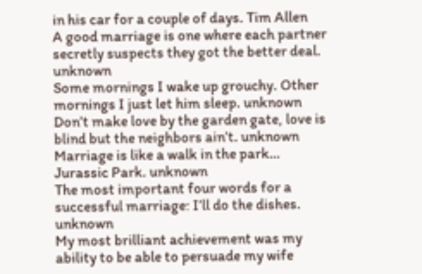in his car for a couple of days. Tim Allen
A good marriage is one where each partner secretly suspects they got the better deal. unknown
Some mornings I wake up grouchy. Other mornings I just let him sleep. unknown
Don’t make love by the garden gate, love is blind but the neighbors ain’t. unknown
Marriage is like a walk in the park… Jurassic Park. unknown
The most important four words for a successful marriage: I’ll do the dishes. unknown
My most brilliant achievement was my ability to be able to persuade my wife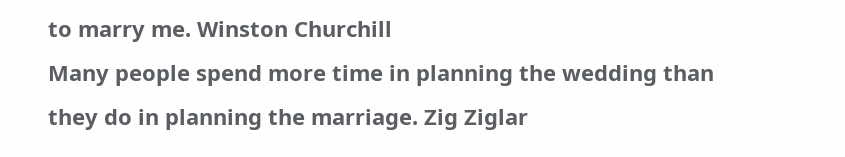to marry me. Winston Churchill
Many people spend more time in planning the wedding than they do in planning the marriage. Zig Ziglar